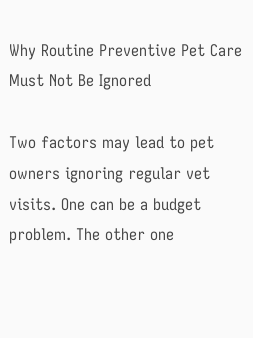Why Routine Preventive Pet Care Must Not Be Ignored

Two factors may lead to pet owners ignoring regular vet visits. One can be a budget problem. The other one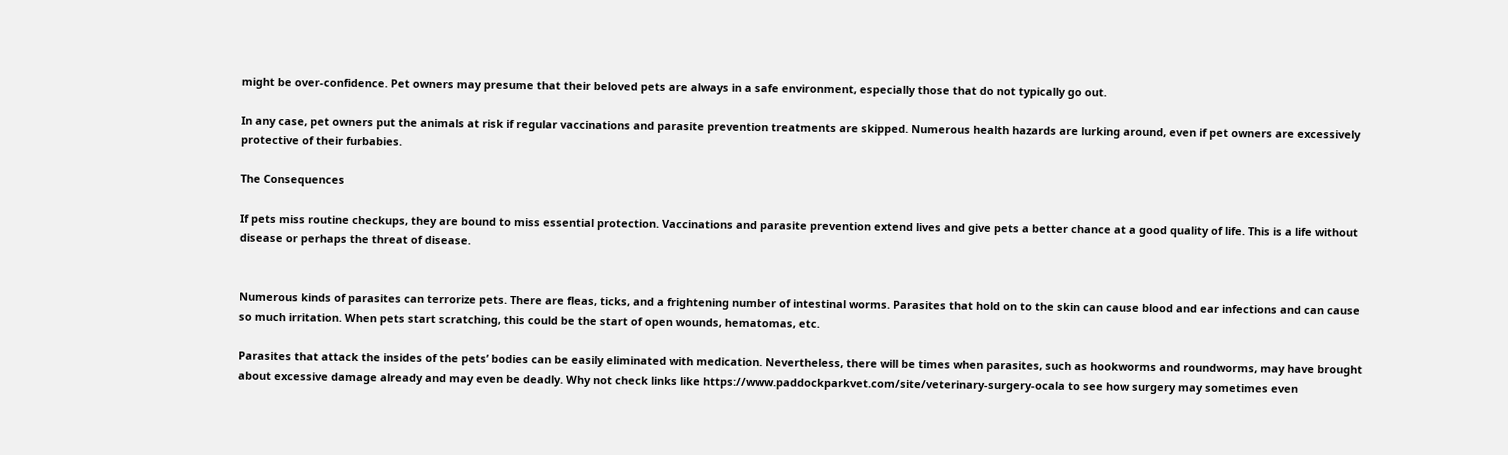might be over-confidence. Pet owners may presume that their beloved pets are always in a safe environment, especially those that do not typically go out.

In any case, pet owners put the animals at risk if regular vaccinations and parasite prevention treatments are skipped. Numerous health hazards are lurking around, even if pet owners are excessively protective of their furbabies.

The Consequences

If pets miss routine checkups, they are bound to miss essential protection. Vaccinations and parasite prevention extend lives and give pets a better chance at a good quality of life. This is a life without disease or perhaps the threat of disease.


Numerous kinds of parasites can terrorize pets. There are fleas, ticks, and a frightening number of intestinal worms. Parasites that hold on to the skin can cause blood and ear infections and can cause so much irritation. When pets start scratching, this could be the start of open wounds, hematomas, etc.

Parasites that attack the insides of the pets’ bodies can be easily eliminated with medication. Nevertheless, there will be times when parasites, such as hookworms and roundworms, may have brought about excessive damage already and may even be deadly. Why not check links like https://www.paddockparkvet.com/site/veterinary-surgery-ocala to see how surgery may sometimes even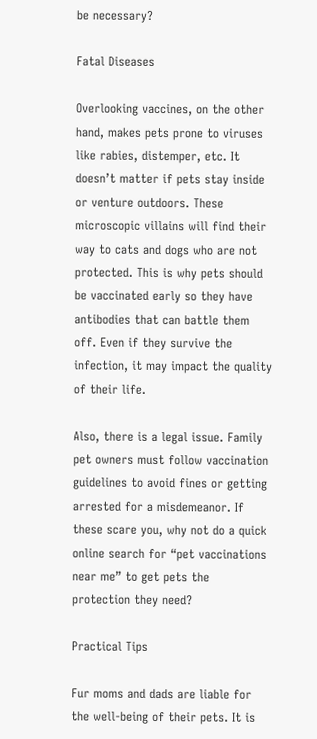be necessary?

Fatal Diseases

Overlooking vaccines, on the other hand, makes pets prone to viruses like rabies, distemper, etc. It doesn’t matter if pets stay inside or venture outdoors. These microscopic villains will find their way to cats and dogs who are not protected. This is why pets should be vaccinated early so they have antibodies that can battle them off. Even if they survive the infection, it may impact the quality of their life.

Also, there is a legal issue. Family pet owners must follow vaccination guidelines to avoid fines or getting arrested for a misdemeanor. If these scare you, why not do a quick online search for “pet vaccinations near me” to get pets the protection they need?

Practical Tips

Fur moms and dads are liable for the well-being of their pets. It is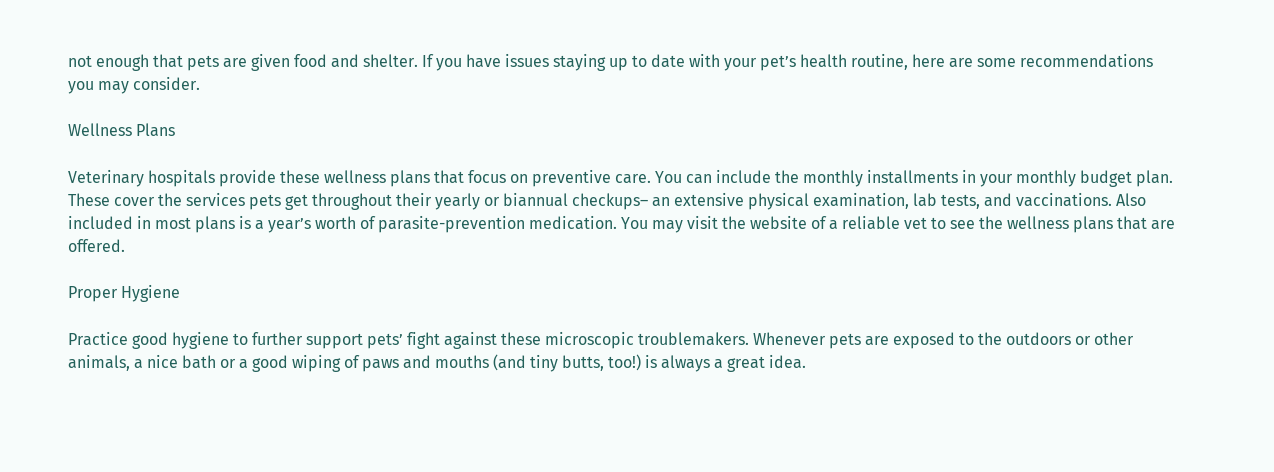not enough that pets are given food and shelter. If you have issues staying up to date with your pet’s health routine, here are some recommendations you may consider.

Wellness Plans

Veterinary hospitals provide these wellness plans that focus on preventive care. You can include the monthly installments in your monthly budget plan. These cover the services pets get throughout their yearly or biannual checkups– an extensive physical examination, lab tests, and vaccinations. Also included in most plans is a year’s worth of parasite-prevention medication. You may visit the website of a reliable vet to see the wellness plans that are offered.

Proper Hygiene

Practice good hygiene to further support pets’ fight against these microscopic troublemakers. Whenever pets are exposed to the outdoors or other animals, a nice bath or a good wiping of paws and mouths (and tiny butts, too!) is always a great idea.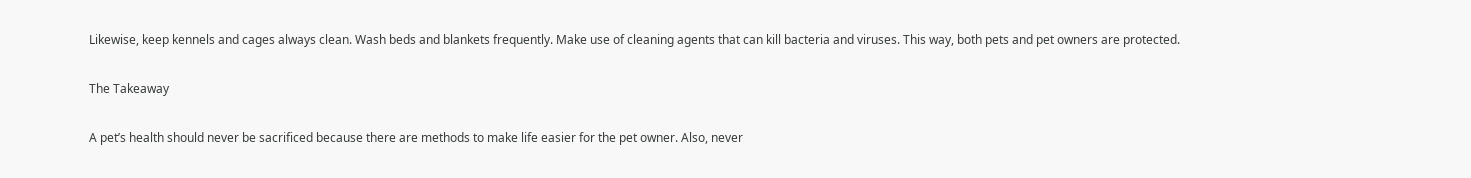Likewise, keep kennels and cages always clean. Wash beds and blankets frequently. Make use of cleaning agents that can kill bacteria and viruses. This way, both pets and pet owners are protected.

The Takeaway

A pet’s health should never be sacrificed because there are methods to make life easier for the pet owner. Also, never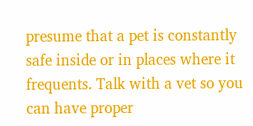presume that a pet is constantly safe inside or in places where it frequents. Talk with a vet so you can have proper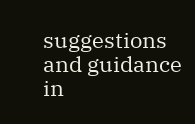suggestions and guidance in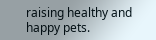raising healthy and happy pets.